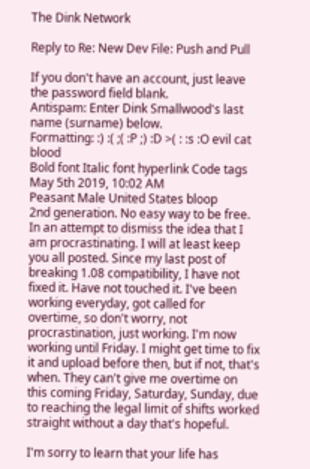The Dink Network

Reply to Re: New Dev File: Push and Pull

If you don't have an account, just leave the password field blank.
Antispam: Enter Dink Smallwood's last name (surname) below.
Formatting: :) :( ;( :P ;) :D >( : :s :O evil cat blood
Bold font Italic font hyperlink Code tags
May 5th 2019, 10:02 AM
Peasant Male United States bloop
2nd generation. No easy way to be free.
In an attempt to dismiss the idea that I am procrastinating. I will at least keep you all posted. Since my last post of breaking 1.08 compatibility, I have not fixed it. Have not touched it. I've been working everyday, got called for overtime, so don't worry, not procrastination, just working. I'm now working until Friday. I might get time to fix it and upload before then, but if not, that's when. They can't give me overtime on this coming Friday, Saturday, Sunday, due to reaching the legal limit of shifts worked straight without a day that's hopeful.

I'm sorry to learn that your life has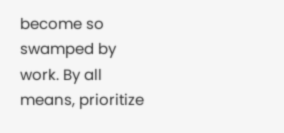become so swamped by work. By all means, prioritize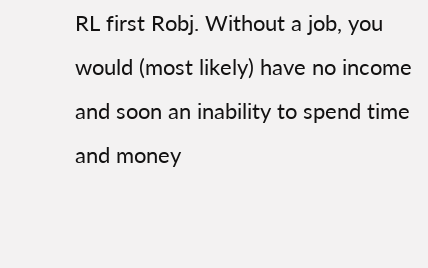RL first Robj. Without a job, you would (most likely) have no income and soon an inability to spend time and money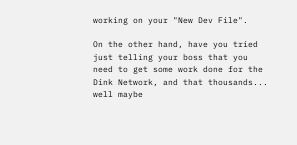working on your "New Dev File".

On the other hand, have you tried just telling your boss that you need to get some work done for the Dink Network, and that thousands... well maybe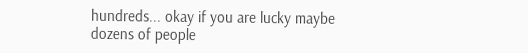hundreds... okay if you are lucky maybe dozens of people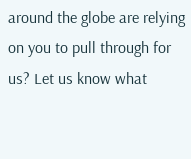around the globe are relying on you to pull through for us? Let us know what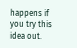happens if you try this idea out.